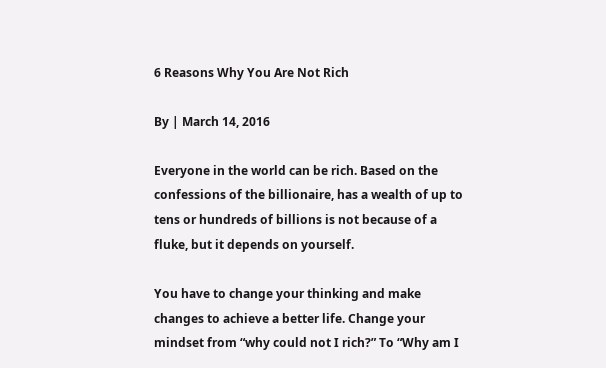6 Reasons Why You Are Not Rich

By | March 14, 2016

Everyone in the world can be rich. Based on the confessions of the billionaire, has a wealth of up to tens or hundreds of billions is not because of a fluke, but it depends on yourself.

You have to change your thinking and make changes to achieve a better life. Change your mindset from “why could not I rich?” To “Why am I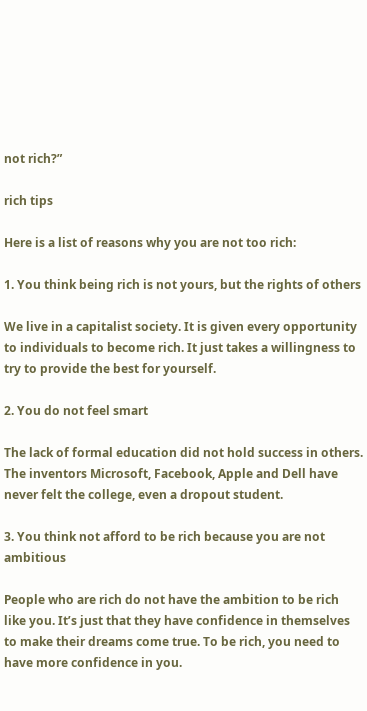not rich?”

rich tips

Here is a list of reasons why you are not too rich:

1. You think being rich is not yours, but the rights of others

We live in a capitalist society. It is given every opportunity to individuals to become rich. It just takes a willingness to try to provide the best for yourself.

2. You do not feel smart

The lack of formal education did not hold success in others. The inventors Microsoft, Facebook, Apple and Dell have never felt the college, even a dropout student.

3. You think not afford to be rich because you are not ambitious

People who are rich do not have the ambition to be rich like you. It’s just that they have confidence in themselves to make their dreams come true. To be rich, you need to have more confidence in you.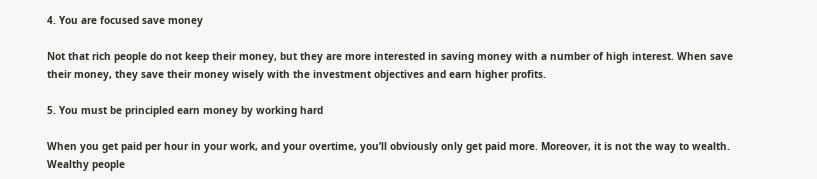4. You are focused save money

Not that rich people do not keep their money, but they are more interested in saving money with a number of high interest. When save their money, they save their money wisely with the investment objectives and earn higher profits.

5. You must be principled earn money by working hard

When you get paid per hour in your work, and your overtime, you’ll obviously only get paid more. Moreover, it is not the way to wealth. Wealthy people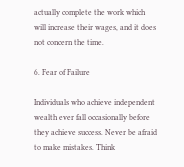actually complete the work which will increase their wages, and it does not concern the time.

6. Fear of Failure

Individuals who achieve independent wealth ever fall occasionally before they achieve success. Never be afraid to make mistakes. Think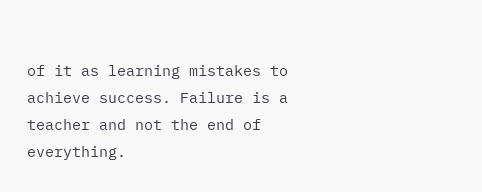of it as learning mistakes to achieve success. Failure is a teacher and not the end of everything.